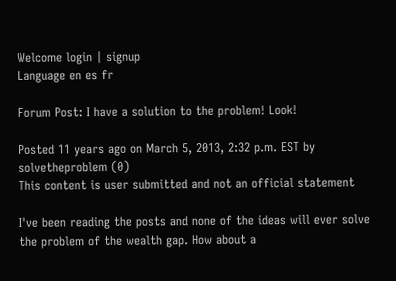Welcome login | signup
Language en es fr

Forum Post: I have a solution to the problem! Look!

Posted 11 years ago on March 5, 2013, 2:32 p.m. EST by solvetheproblem (0)
This content is user submitted and not an official statement

I've been reading the posts and none of the ideas will ever solve the problem of the wealth gap. How about a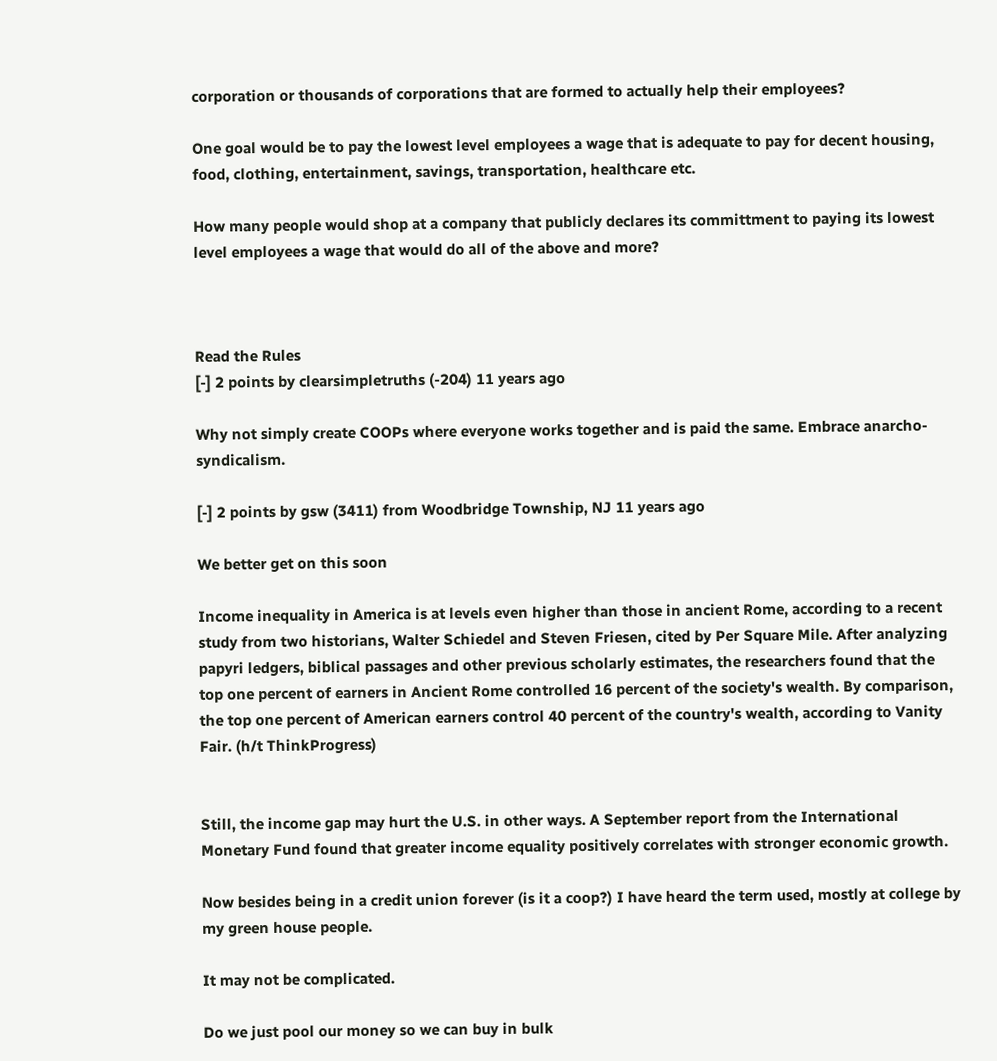corporation or thousands of corporations that are formed to actually help their employees?

One goal would be to pay the lowest level employees a wage that is adequate to pay for decent housing, food, clothing, entertainment, savings, transportation, healthcare etc.

How many people would shop at a company that publicly declares its committment to paying its lowest level employees a wage that would do all of the above and more?



Read the Rules
[-] 2 points by clearsimpletruths (-204) 11 years ago

Why not simply create COOPs where everyone works together and is paid the same. Embrace anarcho-syndicalism.

[-] 2 points by gsw (3411) from Woodbridge Township, NJ 11 years ago

We better get on this soon

Income inequality in America is at levels even higher than those in ancient Rome, according to a recent study from two historians, Walter Schiedel and Steven Friesen, cited by Per Square Mile. After analyzing papyri ledgers, biblical passages and other previous scholarly estimates, the researchers found that the top one percent of earners in Ancient Rome controlled 16 percent of the society's wealth. By comparison, the top one percent of American earners control 40 percent of the country's wealth, according to Vanity Fair. (h/t ThinkProgress)


Still, the income gap may hurt the U.S. in other ways. A September report from the International Monetary Fund found that greater income equality positively correlates with stronger economic growth.

Now besides being in a credit union forever (is it a coop?) I have heard the term used, mostly at college by my green house people.

It may not be complicated.

Do we just pool our money so we can buy in bulk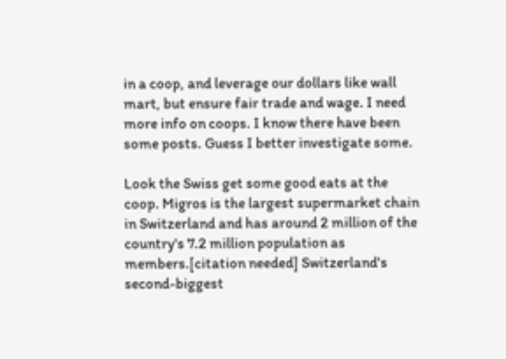in a coop, and leverage our dollars like wall mart, but ensure fair trade and wage. I need more info on coops. I know there have been some posts. Guess I better investigate some.

Look the Swiss get some good eats at the coop. Migros is the largest supermarket chain in Switzerland and has around 2 million of the country's 7.2 million population as members.[citation needed] Switzerland's second-biggest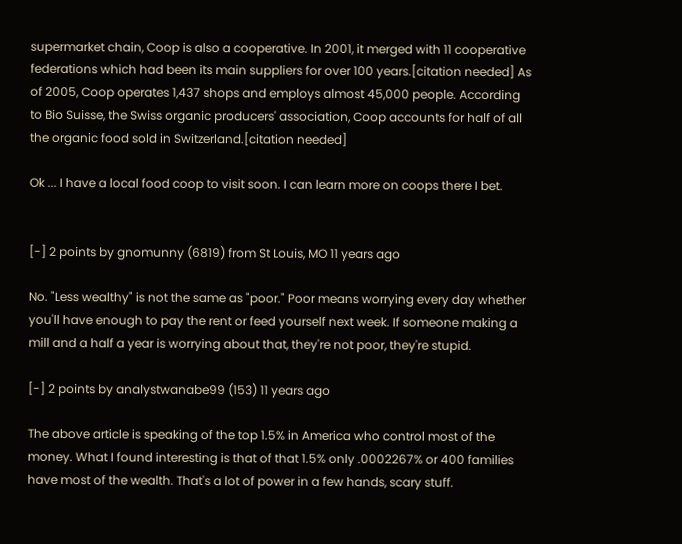supermarket chain, Coop is also a cooperative. In 2001, it merged with 11 cooperative federations which had been its main suppliers for over 100 years.[citation needed] As of 2005, Coop operates 1,437 shops and employs almost 45,000 people. According to Bio Suisse, the Swiss organic producers' association, Coop accounts for half of all the organic food sold in Switzerland.[citation needed]

Ok ... I have a local food coop to visit soon. I can learn more on coops there I bet.


[-] 2 points by gnomunny (6819) from St Louis, MO 11 years ago

No. "Less wealthy" is not the same as "poor." Poor means worrying every day whether you'll have enough to pay the rent or feed yourself next week. If someone making a mill and a half a year is worrying about that, they're not poor, they're stupid.

[-] 2 points by analystwanabe99 (153) 11 years ago

The above article is speaking of the top 1.5% in America who control most of the money. What I found interesting is that of that 1.5% only .0002267% or 400 families have most of the wealth. That's a lot of power in a few hands, scary stuff.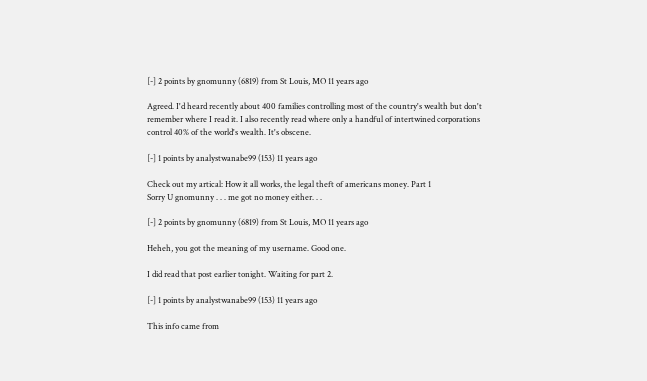[-] 2 points by gnomunny (6819) from St Louis, MO 11 years ago

Agreed. I'd heard recently about 400 families controlling most of the country's wealth but don't remember where I read it. I also recently read where only a handful of intertwined corporations control 40% of the world's wealth. It's obscene.

[-] 1 points by analystwanabe99 (153) 11 years ago

Check out my artical: How it all works, the legal theft of americans money. Part 1
Sorry U gnomunny . . . me got no money either. . .

[-] 2 points by gnomunny (6819) from St Louis, MO 11 years ago

Heheh, you got the meaning of my username. Good one.

I did read that post earlier tonight. Waiting for part 2.

[-] 1 points by analystwanabe99 (153) 11 years ago

This info came from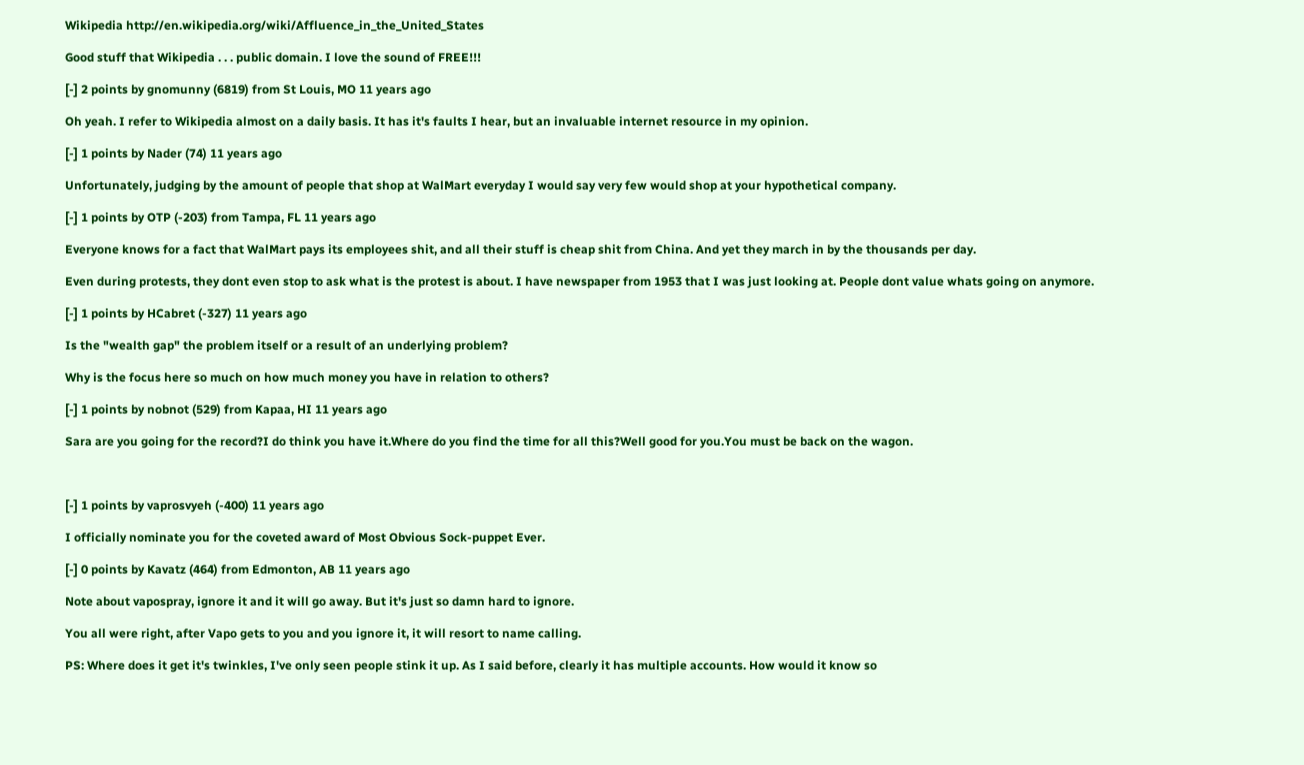Wikipedia http://en.wikipedia.org/wiki/Affluence_in_the_United_States

Good stuff that Wikipedia . . . public domain. I love the sound of FREE!!!

[-] 2 points by gnomunny (6819) from St Louis, MO 11 years ago

Oh yeah. I refer to Wikipedia almost on a daily basis. It has it's faults I hear, but an invaluable internet resource in my opinion.

[-] 1 points by Nader (74) 11 years ago

Unfortunately, judging by the amount of people that shop at WalMart everyday I would say very few would shop at your hypothetical company.

[-] 1 points by OTP (-203) from Tampa, FL 11 years ago

Everyone knows for a fact that WalMart pays its employees shit, and all their stuff is cheap shit from China. And yet they march in by the thousands per day.

Even during protests, they dont even stop to ask what is the protest is about. I have newspaper from 1953 that I was just looking at. People dont value whats going on anymore.

[-] 1 points by HCabret (-327) 11 years ago

Is the "wealth gap" the problem itself or a result of an underlying problem?

Why is the focus here so much on how much money you have in relation to others?

[-] 1 points by nobnot (529) from Kapaa, HI 11 years ago

Sara are you going for the record?I do think you have it.Where do you find the time for all this?Well good for you.You must be back on the wagon.



[-] 1 points by vaprosvyeh (-400) 11 years ago

I officially nominate you for the coveted award of Most Obvious Sock-puppet Ever.

[-] 0 points by Kavatz (464) from Edmonton, AB 11 years ago

Note about vapospray, ignore it and it will go away. But it's just so damn hard to ignore.

You all were right, after Vapo gets to you and you ignore it, it will resort to name calling.

PS: Where does it get it's twinkles, I've only seen people stink it up. As I said before, clearly it has multiple accounts. How would it know so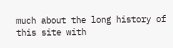much about the long history of this site with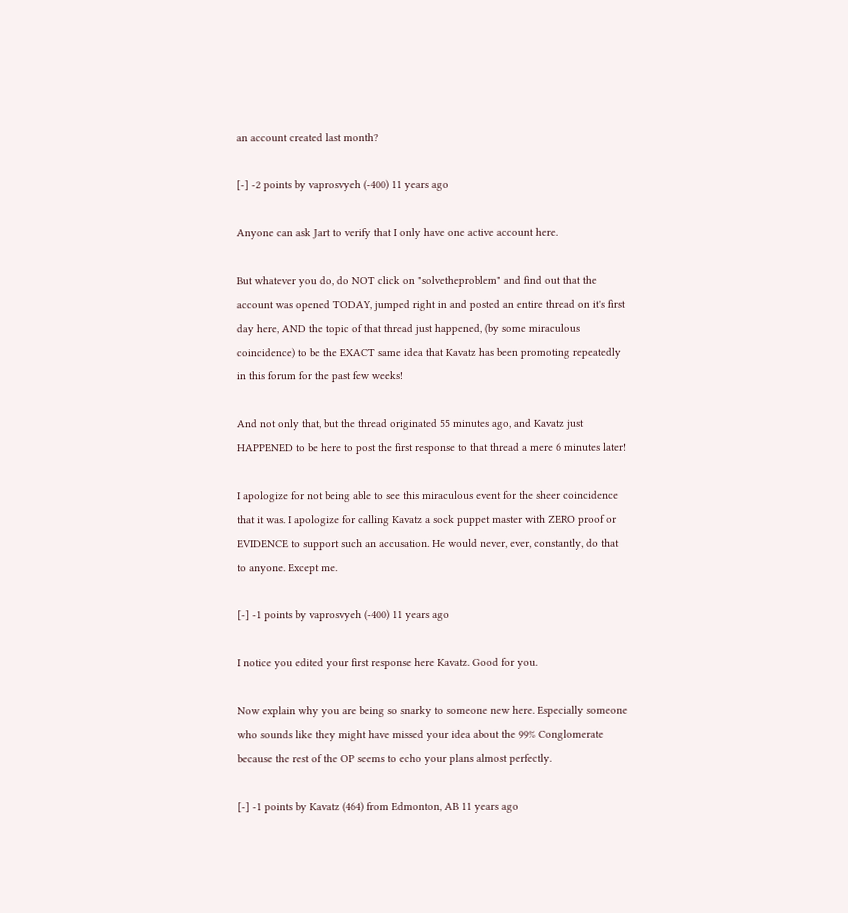an account created last month?

[-] -2 points by vaprosvyeh (-400) 11 years ago

Anyone can ask Jart to verify that I only have one active account here.

But whatever you do, do NOT click on "solvetheproblem" and find out that the account was opened TODAY, jumped right in and posted an entire thread on it's first day here, AND the topic of that thread just happened, (by some miraculous coincidence) to be the EXACT same idea that Kavatz has been promoting repeatedly in this forum for the past few weeks!

And not only that, but the thread originated 55 minutes ago, and Kavatz just HAPPENED to be here to post the first response to that thread a mere 6 minutes later!

I apologize for not being able to see this miraculous event for the sheer coincidence that it was. I apologize for calling Kavatz a sock puppet master with ZERO proof or EVIDENCE to support such an accusation. He would never, ever, constantly, do that to anyone. Except me.

[-] -1 points by vaprosvyeh (-400) 11 years ago

I notice you edited your first response here Kavatz. Good for you.

Now explain why you are being so snarky to someone new here. Especially someone who sounds like they might have missed your idea about the 99% Conglomerate because the rest of the OP seems to echo your plans almost perfectly.

[-] -1 points by Kavatz (464) from Edmonton, AB 11 years ago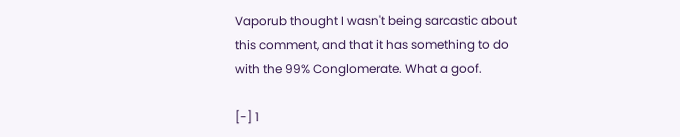Vaporub thought I wasn't being sarcastic about this comment, and that it has something to do with the 99% Conglomerate. What a goof.

[-] 1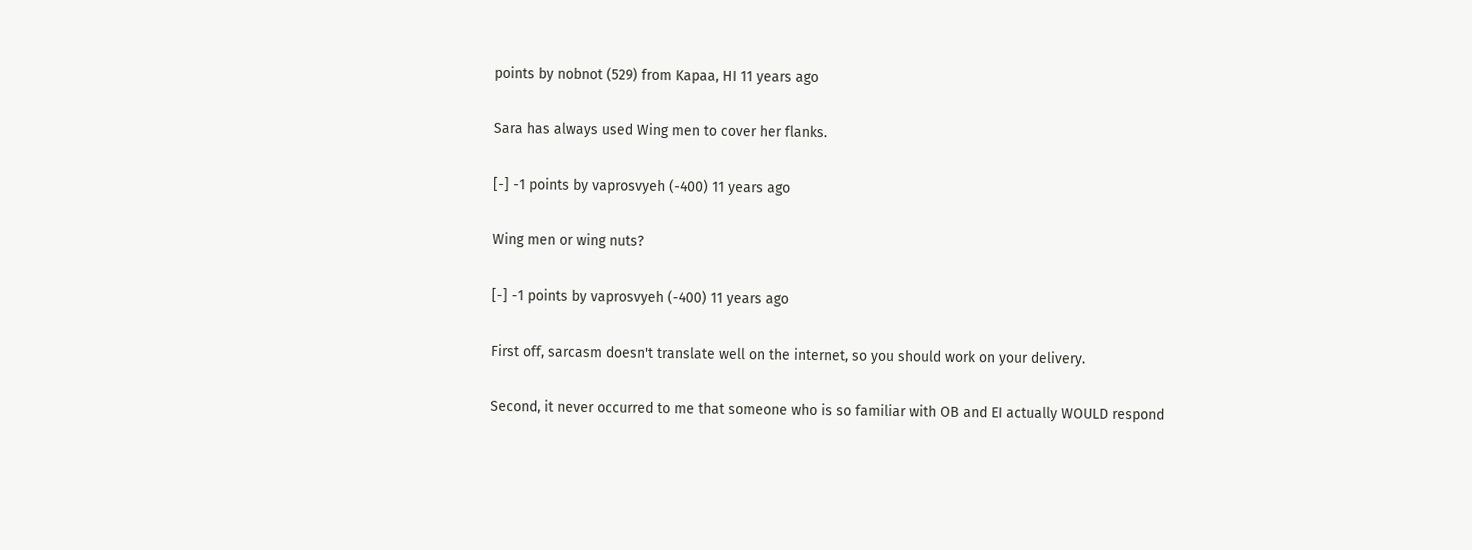points by nobnot (529) from Kapaa, HI 11 years ago

Sara has always used Wing men to cover her flanks.

[-] -1 points by vaprosvyeh (-400) 11 years ago

Wing men or wing nuts?

[-] -1 points by vaprosvyeh (-400) 11 years ago

First off, sarcasm doesn't translate well on the internet, so you should work on your delivery.

Second, it never occurred to me that someone who is so familiar with OB and EI actually WOULD respond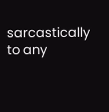sarcastically to any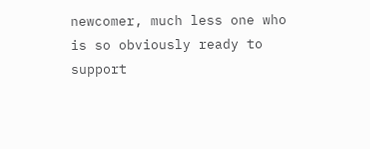newcomer, much less one who is so obviously ready to support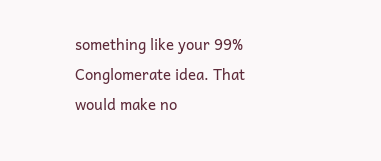something like your 99% Conglomerate idea. That would make no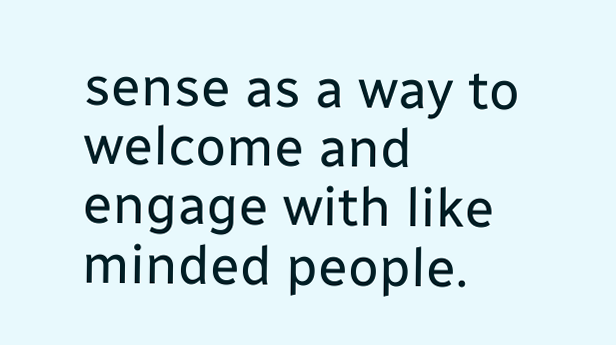sense as a way to welcome and engage with like minded people.